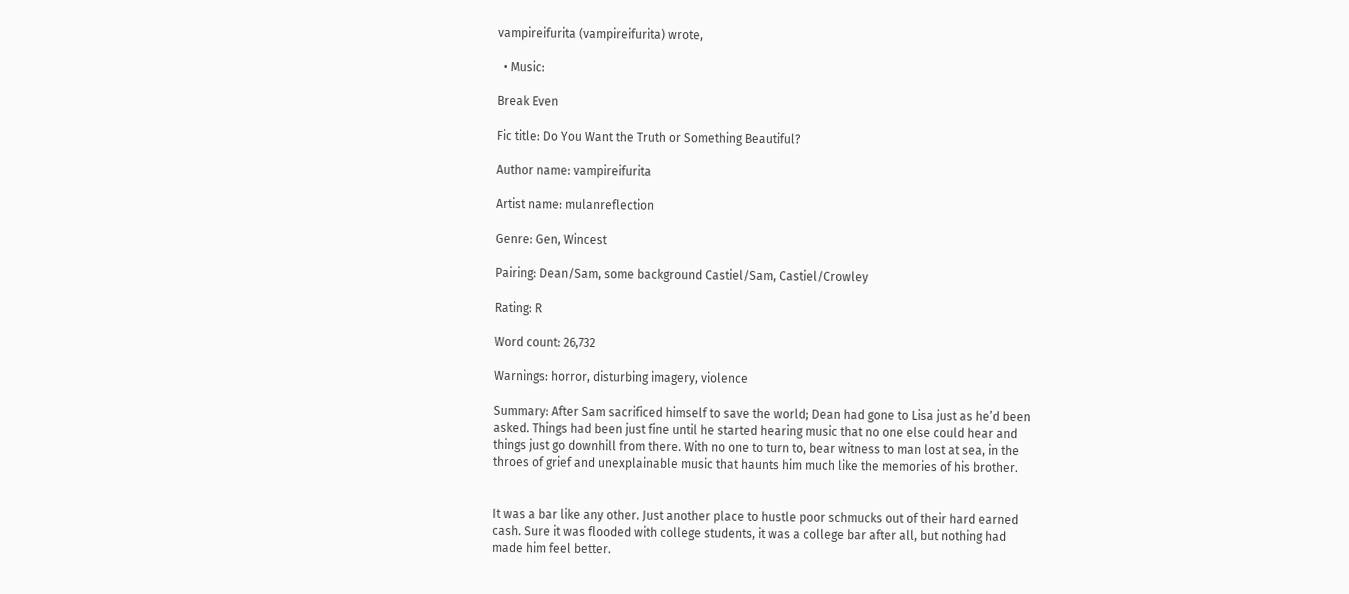vampireifurita (vampireifurita) wrote,

  • Music:

Break Even

Fic title: Do You Want the Truth or Something Beautiful?

Author name: vampireifurita

Artist name: mulanreflection

Genre: Gen, Wincest

Pairing: Dean/Sam, some background Castiel/Sam, Castiel/Crowley

Rating: R

Word count: 26,732

Warnings: horror, disturbing imagery, violence

Summary: After Sam sacrificed himself to save the world; Dean had gone to Lisa just as he’d been asked. Things had been just fine until he started hearing music that no one else could hear and things just go downhill from there. With no one to turn to, bear witness to man lost at sea, in the throes of grief and unexplainable music that haunts him much like the memories of his brother.


It was a bar like any other. Just another place to hustle poor schmucks out of their hard earned cash. Sure it was flooded with college students, it was a college bar after all, but nothing had made him feel better.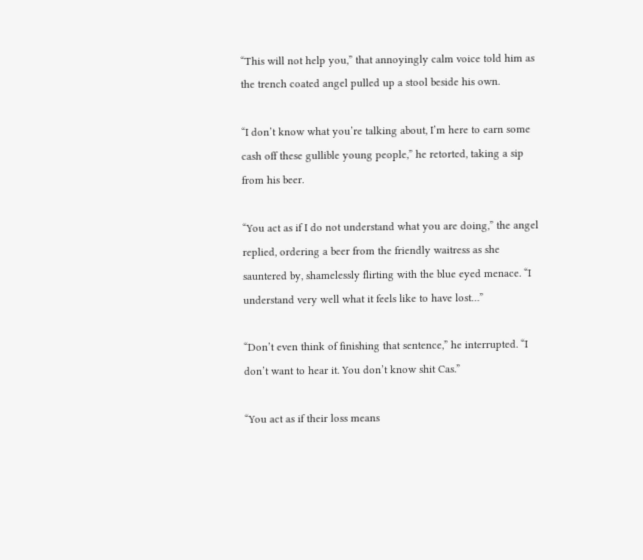“This will not help you,” that annoyingly calm voice told him as the trench coated angel pulled up a stool beside his own.

“I don’t know what you’re talking about, I’m here to earn some cash off these gullible young people,” he retorted, taking a sip from his beer.

“You act as if I do not understand what you are doing,” the angel replied, ordering a beer from the friendly waitress as she sauntered by, shamelessly flirting with the blue eyed menace. “I understand very well what it feels like to have lost…”

“Don’t even think of finishing that sentence,” he interrupted. “I don’t want to hear it. You don’t know shit Cas.”

“You act as if their loss means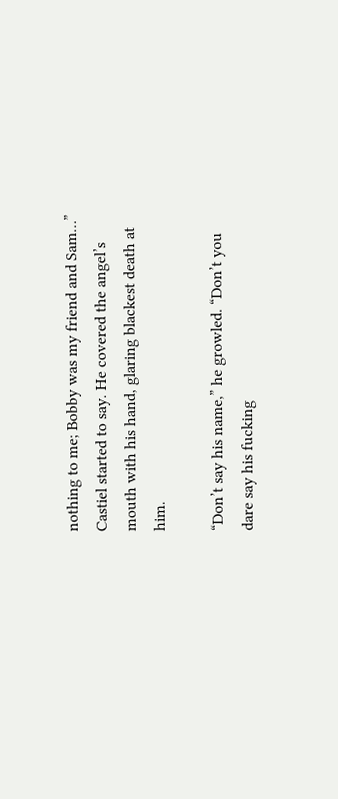nothing to me; Bobby was my friend and Sam…” Castiel started to say. He covered the angel’s mouth with his hand, glaring blackest death at him.

“Don’t say his name,” he growled. “Don’t you dare say his fucking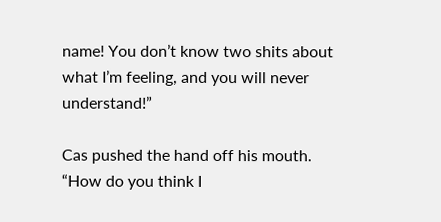name! You don’t know two shits about what I’m feeling, and you will never understand!”

Cas pushed the hand off his mouth. “How do you think I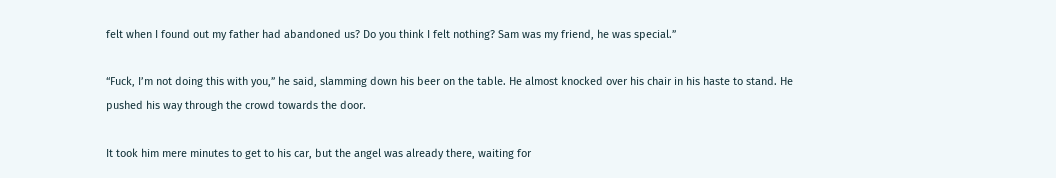felt when I found out my father had abandoned us? Do you think I felt nothing? Sam was my friend, he was special.”

“Fuck, I’m not doing this with you,” he said, slamming down his beer on the table. He almost knocked over his chair in his haste to stand. He pushed his way through the crowd towards the door.

It took him mere minutes to get to his car, but the angel was already there, waiting for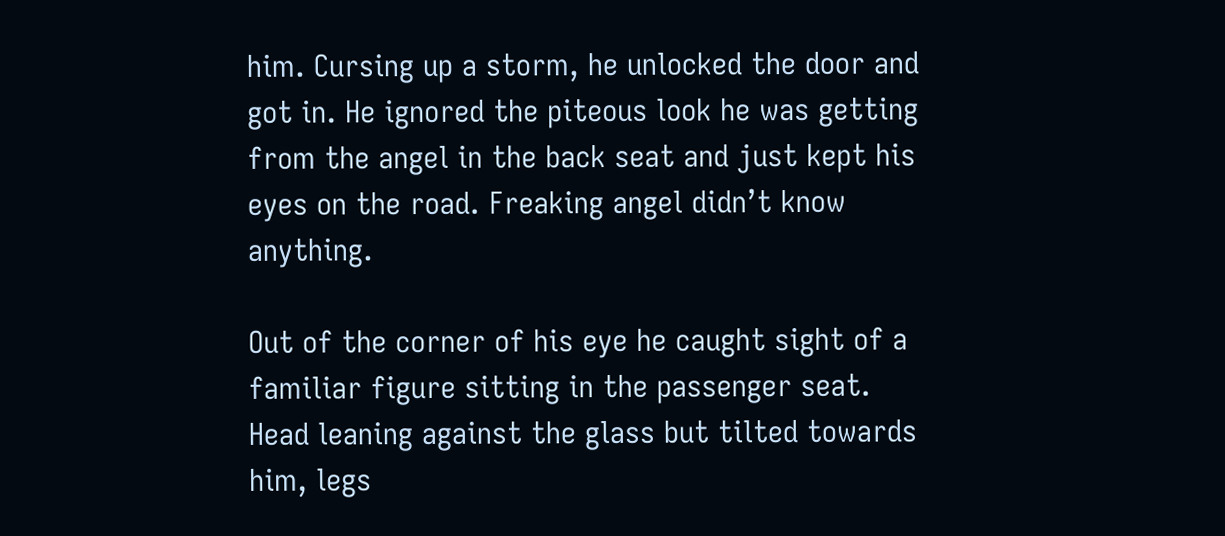him. Cursing up a storm, he unlocked the door and got in. He ignored the piteous look he was getting from the angel in the back seat and just kept his eyes on the road. Freaking angel didn’t know anything.

Out of the corner of his eye he caught sight of a familiar figure sitting in the passenger seat. Head leaning against the glass but tilted towards him, legs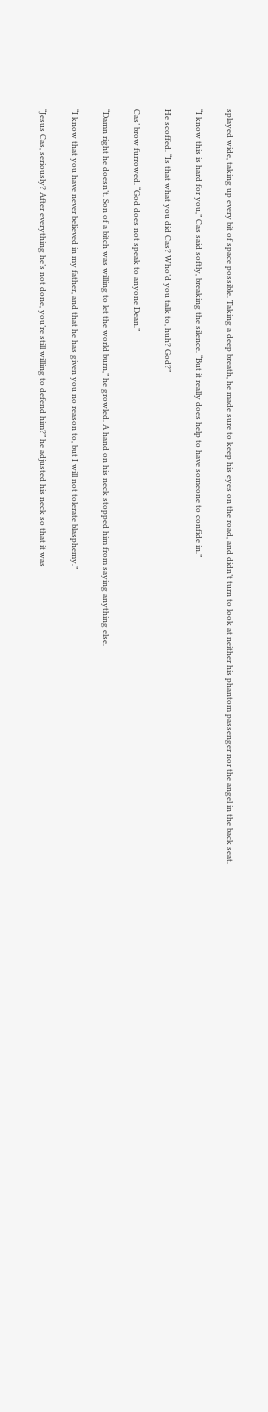splayed wide, taking up every bit of space possible. Taking a deep breath, he made sure to keep his eyes on the road, and didn’t turn to look at neither his phantom passenger nor the angel in the back seat.

“I know this is hard for you,” Cas said softly, breaking the silence. “But it really does help to have someone to confide in.”

He scoffed. “Is that what you did Cas? Who’d you talk to, huh? God?”

Cas’ brow furrowed. “God does not speak to anyone Dean.”

“Damn right he doesn’t. Son of a bitch was willing to let the world burn,” he growled. A hand on his neck stopped him from saying anything else.

“I know that you have never believed in my father, and that he has given you no reason to, but I will not tolerate blasphemy.”

“Jesus Cas, seriously? After everything he’s not done, you’re still willing to defend him?” he adjusted his neck so that it was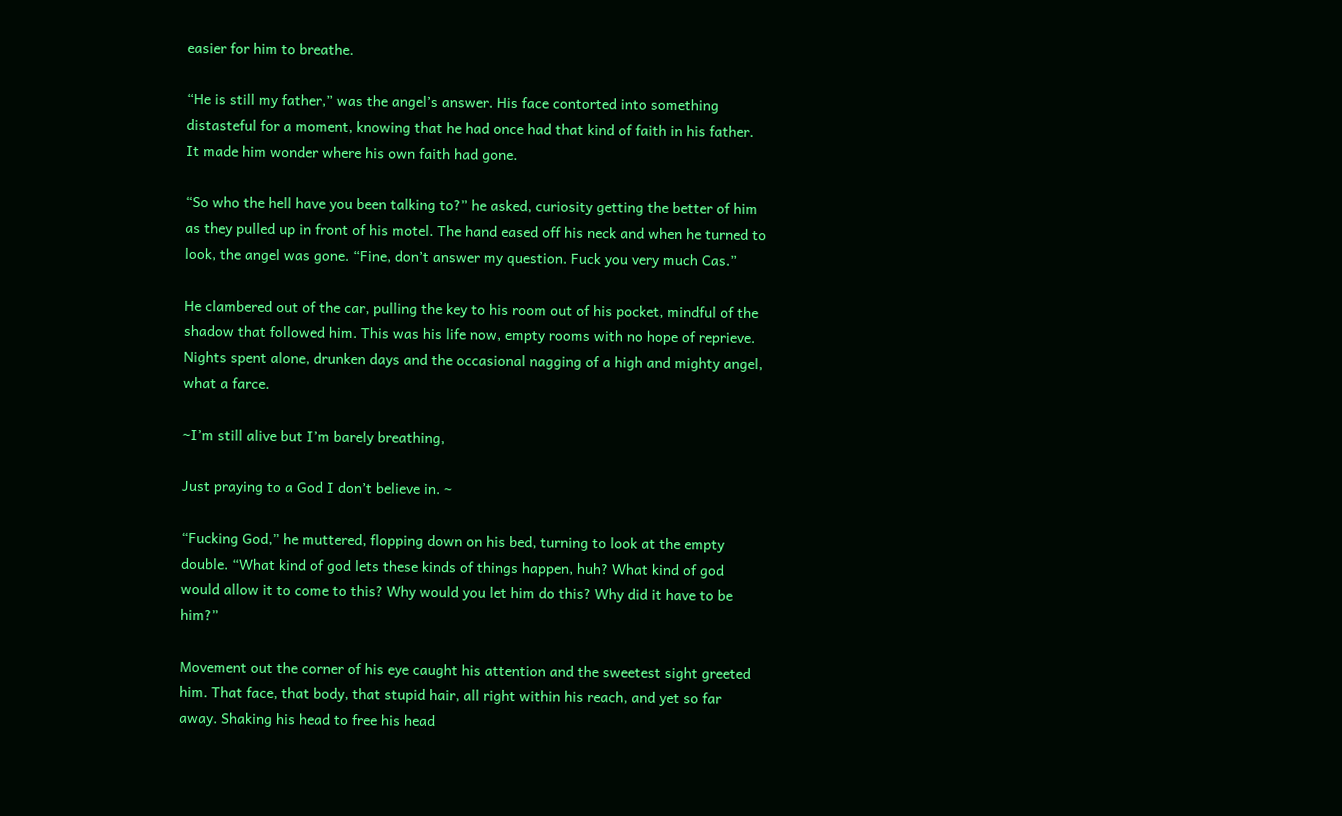easier for him to breathe.

“He is still my father,” was the angel’s answer. His face contorted into something distasteful for a moment, knowing that he had once had that kind of faith in his father. It made him wonder where his own faith had gone.

“So who the hell have you been talking to?” he asked, curiosity getting the better of him as they pulled up in front of his motel. The hand eased off his neck and when he turned to look, the angel was gone. “Fine, don’t answer my question. Fuck you very much Cas.”

He clambered out of the car, pulling the key to his room out of his pocket, mindful of the shadow that followed him. This was his life now, empty rooms with no hope of reprieve. Nights spent alone, drunken days and the occasional nagging of a high and mighty angel, what a farce.

~I’m still alive but I’m barely breathing,

Just praying to a God I don’t believe in. ~

“Fucking God,” he muttered, flopping down on his bed, turning to look at the empty double. “What kind of god lets these kinds of things happen, huh? What kind of god would allow it to come to this? Why would you let him do this? Why did it have to be him?”

Movement out the corner of his eye caught his attention and the sweetest sight greeted him. That face, that body, that stupid hair, all right within his reach, and yet so far away. Shaking his head to free his head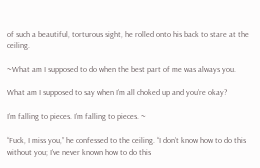of such a beautiful, torturous sight, he rolled onto his back to stare at the ceiling.

~What am I supposed to do when the best part of me was always you.

What am I supposed to say when I’m all choked up and you’re okay?

I’m falling to pieces. I’m falling to pieces. ~

“Fuck, I miss you,” he confessed to the ceiling. “I don’t know how to do this without you; I’ve never known how to do this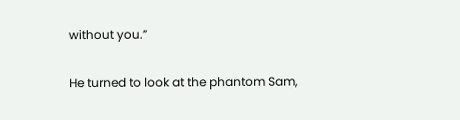without you.”

He turned to look at the phantom Sam,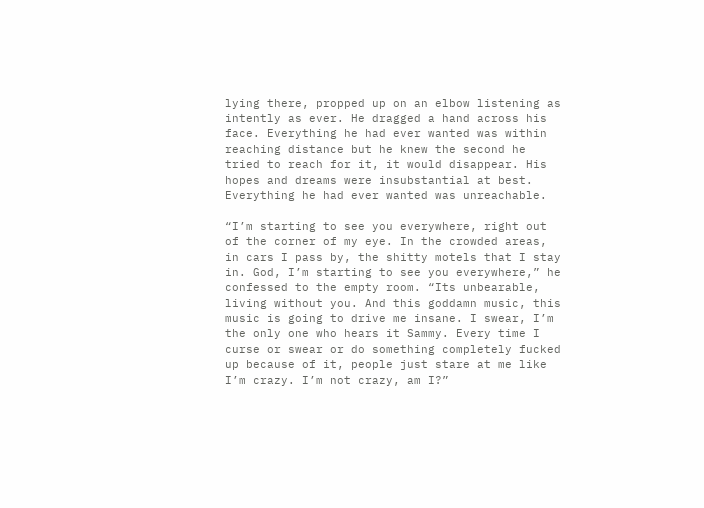lying there, propped up on an elbow listening as intently as ever. He dragged a hand across his face. Everything he had ever wanted was within reaching distance but he knew the second he tried to reach for it, it would disappear. His hopes and dreams were insubstantial at best. Everything he had ever wanted was unreachable.

“I’m starting to see you everywhere, right out of the corner of my eye. In the crowded areas, in cars I pass by, the shitty motels that I stay in. God, I’m starting to see you everywhere,” he confessed to the empty room. “Its unbearable, living without you. And this goddamn music, this music is going to drive me insane. I swear, I’m the only one who hears it Sammy. Every time I curse or swear or do something completely fucked up because of it, people just stare at me like I’m crazy. I’m not crazy, am I?”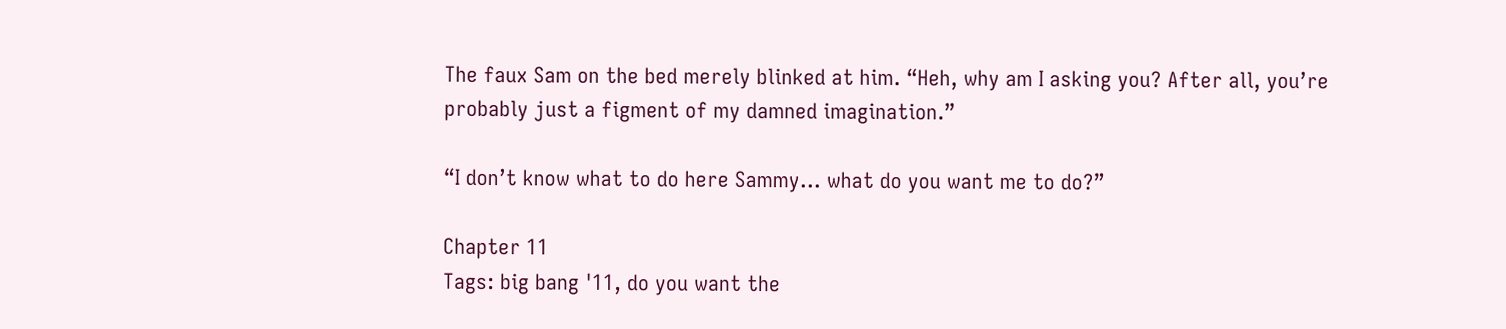The faux Sam on the bed merely blinked at him. “Heh, why am I asking you? After all, you’re probably just a figment of my damned imagination.”

“I don’t know what to do here Sammy… what do you want me to do?”

Chapter 11
Tags: big bang '11, do you want the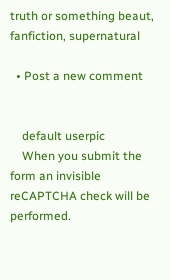truth or something beaut, fanfiction, supernatural

  • Post a new comment


    default userpic
    When you submit the form an invisible reCAPTCHA check will be performed.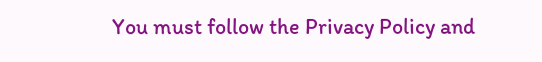You must follow the Privacy Policy and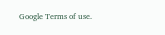Google Terms of use.